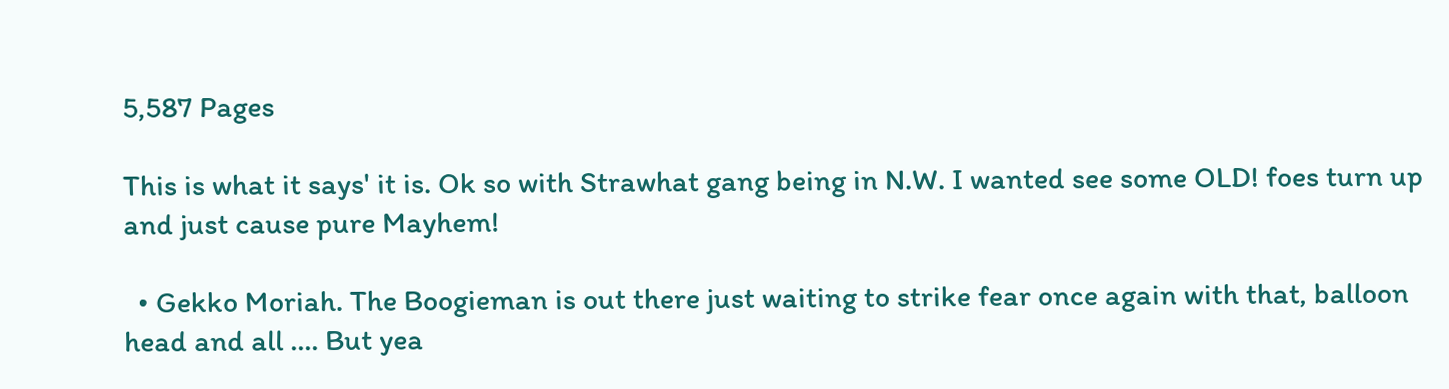5,587 Pages

This is what it says' it is. Ok so with Strawhat gang being in N.W. I wanted see some OLD! foes turn up and just cause pure Mayhem!

  • Gekko Moriah. The Boogieman is out there just waiting to strike fear once again with that, balloon head and all .... But yea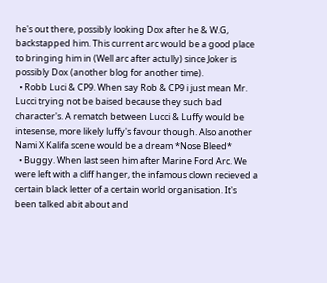he's out there, possibly looking Dox after he & W.G, backstapped him. This current arc would be a good place to bringing him in (Well arc after actully) since Joker is possibly Dox (another blog for another time).
  • Robb Luci & CP9. When say Rob & CP9 i just mean Mr. Lucci trying not be baised because they such bad character's. A rematch between Lucci & Luffy would be intesense, more likely luffy's favour though. Also another Nami X Kalifa scene would be a dream *Nose Bleed*
  • Buggy. When last seen him after Marine Ford Arc. We were left with a cliff hanger, the infamous clown recieved a certain black letter of a certain world organisation. It's been talked abit about and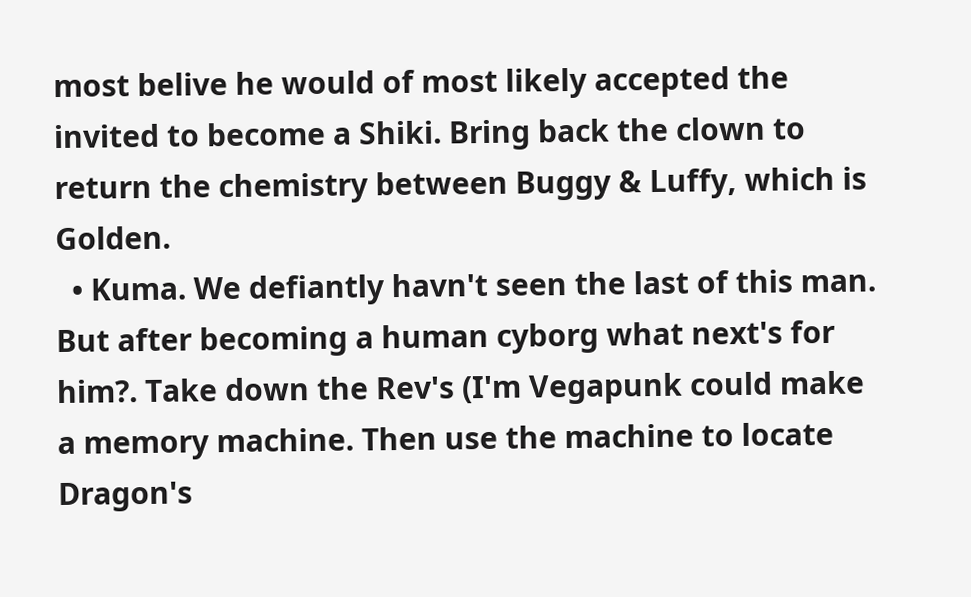most belive he would of most likely accepted the invited to become a Shiki. Bring back the clown to return the chemistry between Buggy & Luffy, which is Golden.
  • Kuma. We defiantly havn't seen the last of this man. But after becoming a human cyborg what next's for him?. Take down the Rev's (I'm Vegapunk could make a memory machine. Then use the machine to locate Dragon's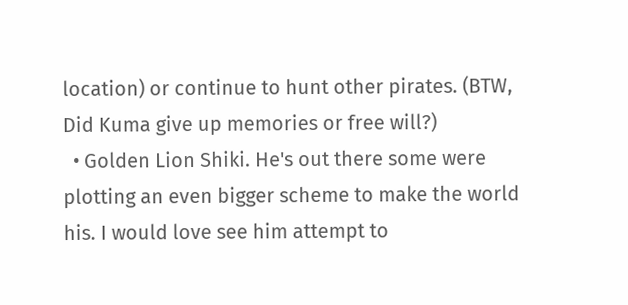location) or continue to hunt other pirates. (BTW, Did Kuma give up memories or free will?)
  • Golden Lion Shiki. He's out there some were plotting an even bigger scheme to make the world his. I would love see him attempt to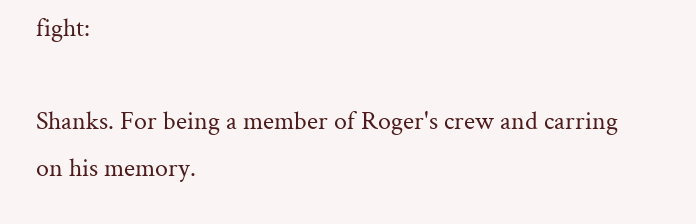fight:

Shanks. For being a member of Roger's crew and carring on his memory.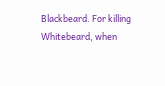Blackbeard. For killing Whitebeard, when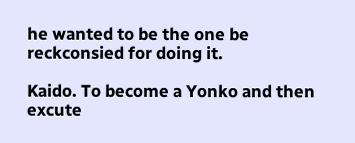he wanted to be the one be reckconsied for doing it.

Kaido. To become a Yonko and then excute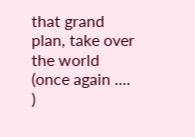that grand plan, take over the world (once again .... )